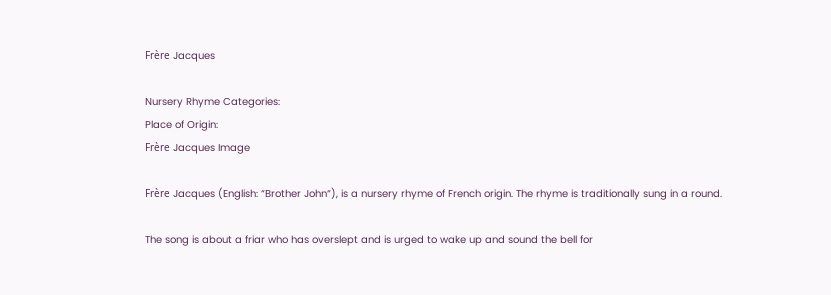Frère Jacques

Nursery Rhyme Categories:
Place of Origin:
Frère Jacques Image

Frère Jacques (English: “Brother John“), is a nursery rhyme of French origin. The rhyme is traditionally sung in a round.

The song is about a friar who has overslept and is urged to wake up and sound the bell for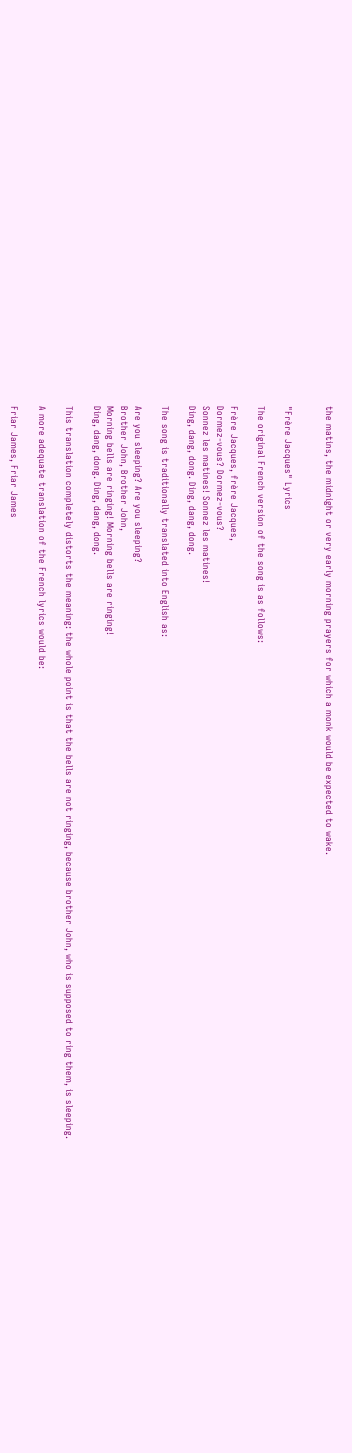the matins, the midnight or very early morning prayers for which a monk would be expected to wake.


"Frère Jacques" Lyrics

The original French version of the song is as follows:

Frère Jacques, frère Jacques,
Dormez-vous? Dormez-vous?
Sonnez les matines! Sonnez les matines!
Ding, dang, dong. Ding, dang, dong.

The song is traditionally translated into English as:

Are you sleeping? Are you sleeping?
Brother John, Brother John,
Morning bells are ringing! Morning bells are ringing!
Ding, dang, dong. Ding, dang, dong.

This translation completely distorts the meaning: the whole point is that the bells are not ringing, because brother John, who is supposed to ring them, is sleeping.

A more adequate translation of the French lyrics would be:

Friar James, Friar James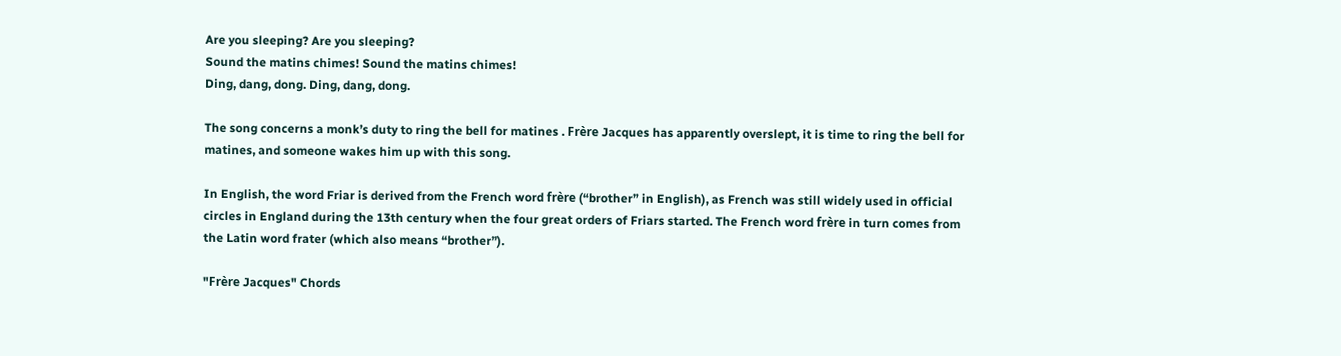Are you sleeping? Are you sleeping?
Sound the matins chimes! Sound the matins chimes!
Ding, dang, dong. Ding, dang, dong.

The song concerns a monk’s duty to ring the bell for matines . Frère Jacques has apparently overslept, it is time to ring the bell for matines, and someone wakes him up with this song.

In English, the word Friar is derived from the French word frère (“brother” in English), as French was still widely used in official circles in England during the 13th century when the four great orders of Friars started. The French word frère in turn comes from the Latin word frater (which also means “brother”).

"Frère Jacques" Chords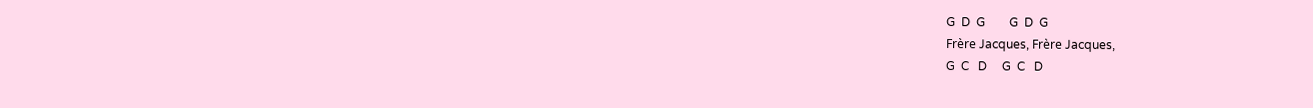G  D  G        G  D  G
Frère Jacques, Frère Jacques,
G  C   D     G  C   D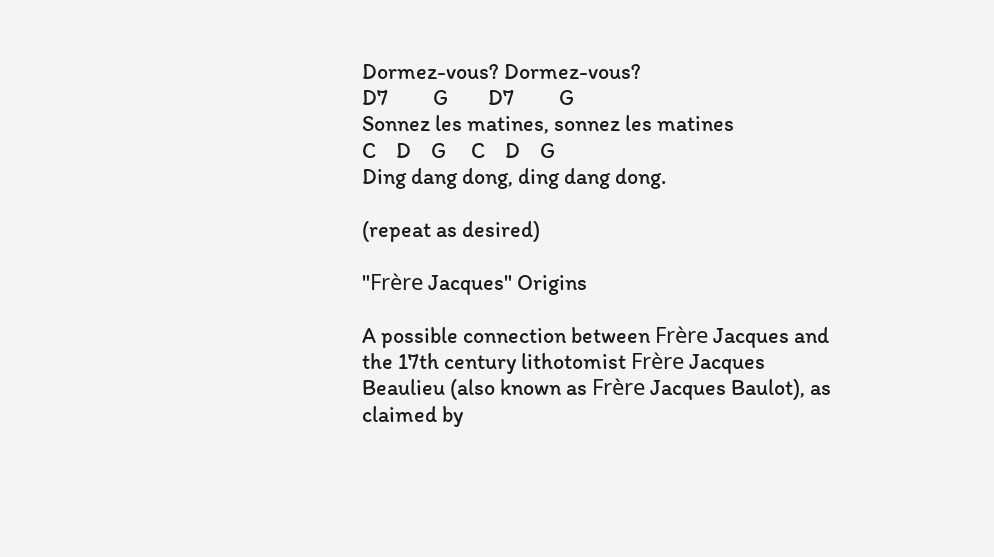Dormez-vous? Dormez-vous?
D7         G        D7         G
Sonnez les matines, sonnez les matines
C    D    G     C    D    G
Ding dang dong, ding dang dong.

(repeat as desired)

"Frère Jacques" Origins

A possible connection between Frère Jacques and the 17th century lithotomist Frère Jacques Beaulieu (also known as Frère Jacques Baulot), as claimed by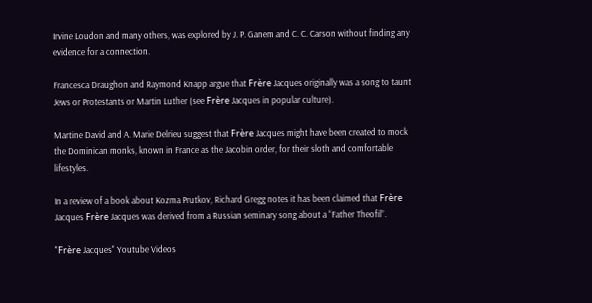Irvine Loudon and many others, was explored by J. P. Ganem and C. C. Carson without finding any evidence for a connection.

Francesca Draughon and Raymond Knapp argue that Frère Jacques originally was a song to taunt Jews or Protestants or Martin Luther (see Frère Jacques in popular culture).

Martine David and A. Marie Delrieu suggest that Frère Jacques might have been created to mock the Dominican monks, known in France as the Jacobin order, for their sloth and comfortable lifestyles.

In a review of a book about Kozma Prutkov, Richard Gregg notes it has been claimed that Frère Jacques Frère Jacques was derived from a Russian seminary song about a “Father Theofil”.

"Frère Jacques" Youtube Videos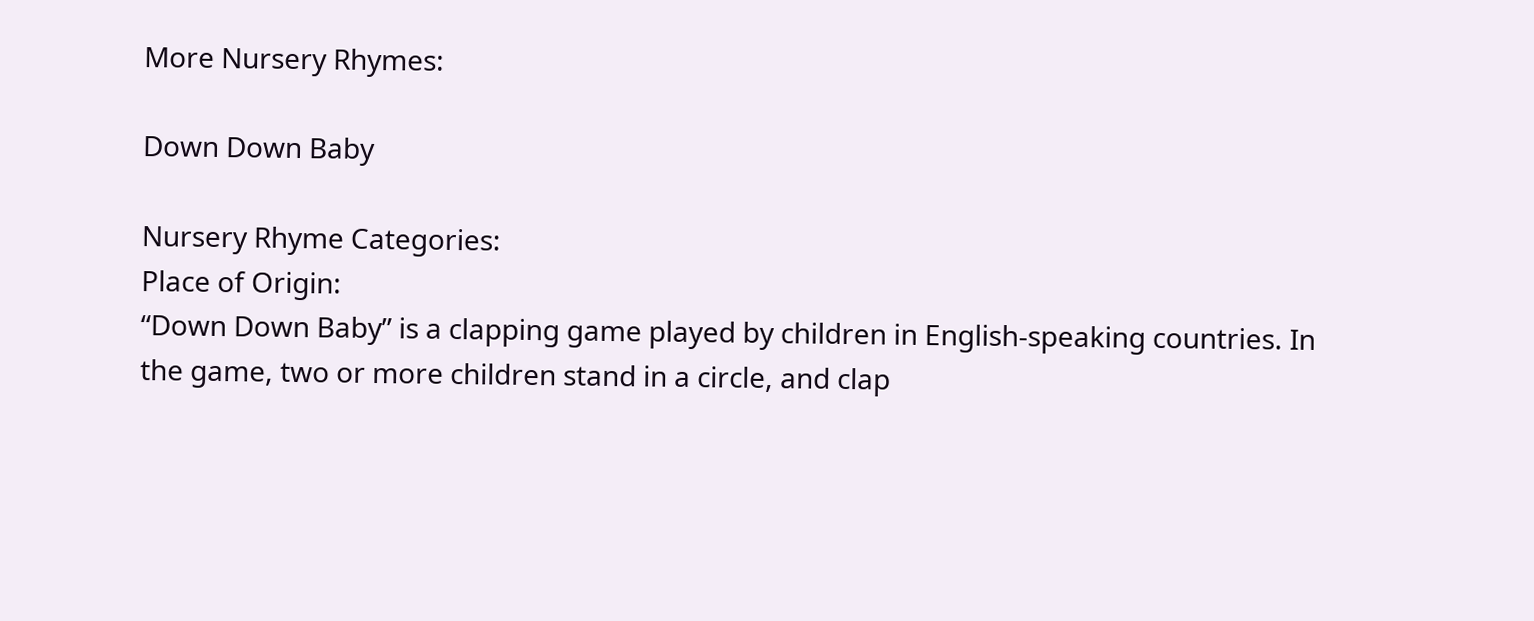More Nursery Rhymes:

Down Down Baby

Nursery Rhyme Categories:
Place of Origin:
“Down Down Baby” is a clapping game played by children in English-speaking countries. In the game, two or more children stand in a circle, and clap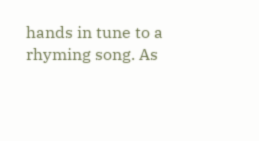hands in tune to a rhyming song. As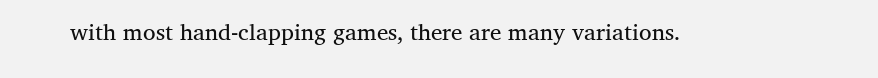with most hand-clapping games, there are many variations.